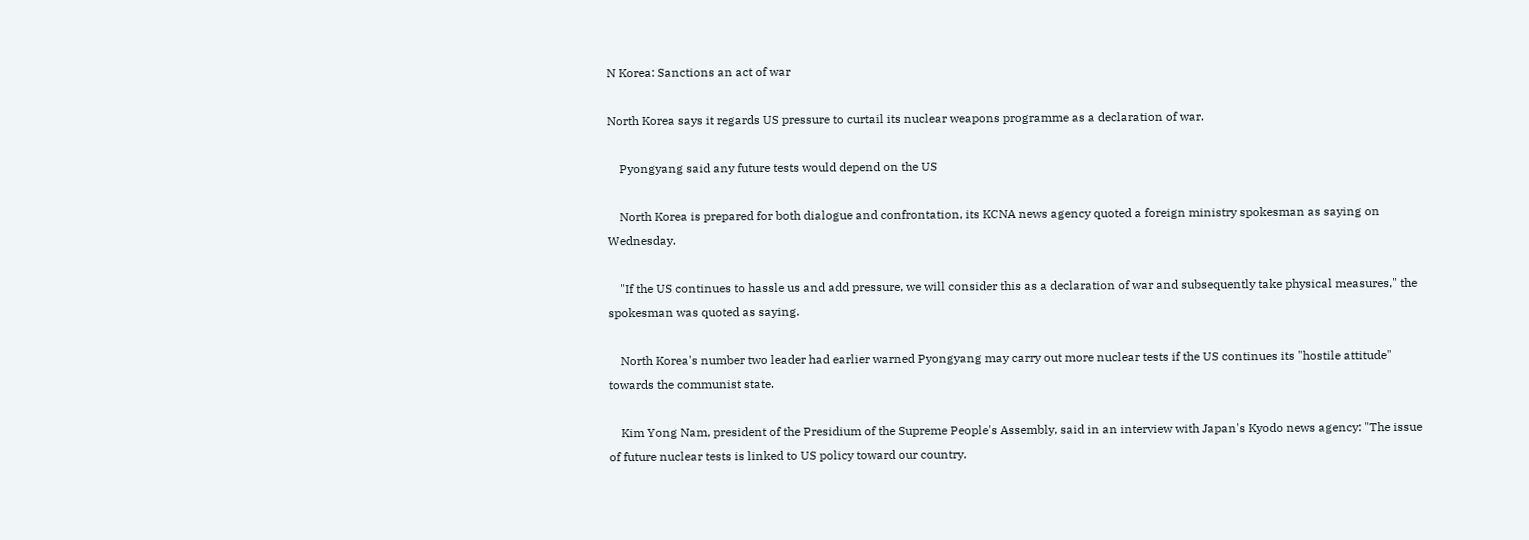N Korea: Sanctions an act of war

North Korea says it regards US pressure to curtail its nuclear weapons programme as a declaration of war.

    Pyongyang said any future tests would depend on the US

    North Korea is prepared for both dialogue and confrontation, its KCNA news agency quoted a foreign ministry spokesman as saying on Wednesday.

    "If the US continues to hassle us and add pressure, we will consider this as a declaration of war and subsequently take physical measures," the spokesman was quoted as saying.

    North Korea's number two leader had earlier warned Pyongyang may carry out more nuclear tests if the US continues its "hostile attitude" towards the communist state.

    Kim Yong Nam, president of the Presidium of the Supreme People's Assembly, said in an interview with Japan's Kyodo news agency: "The issue of future nuclear tests is linked to US policy toward our country.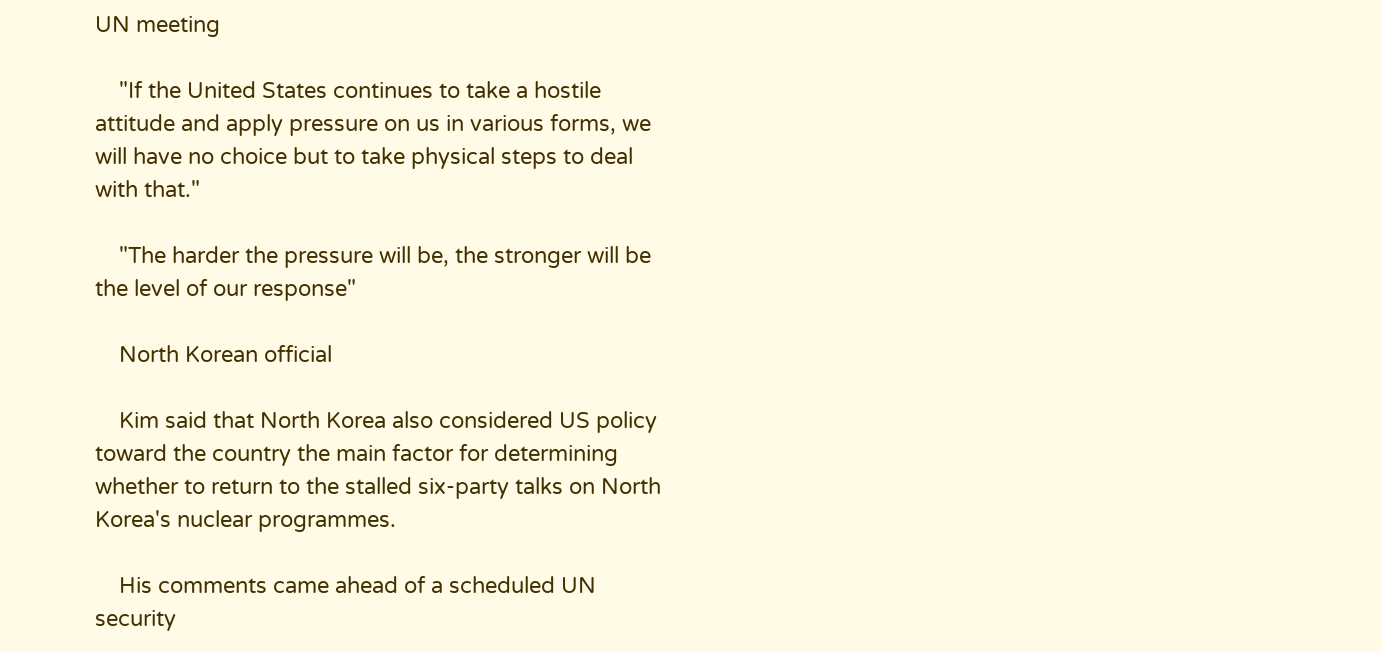UN meeting

    "If the United States continues to take a hostile attitude and apply pressure on us in various forms, we will have no choice but to take physical steps to deal with that."

    "The harder the pressure will be, the stronger will be the level of our response"

    North Korean official

    Kim said that North Korea also considered US policy toward the country the main factor for determining whether to return to the stalled six-party talks on North Korea's nuclear programmes.

    His comments came ahead of a scheduled UN security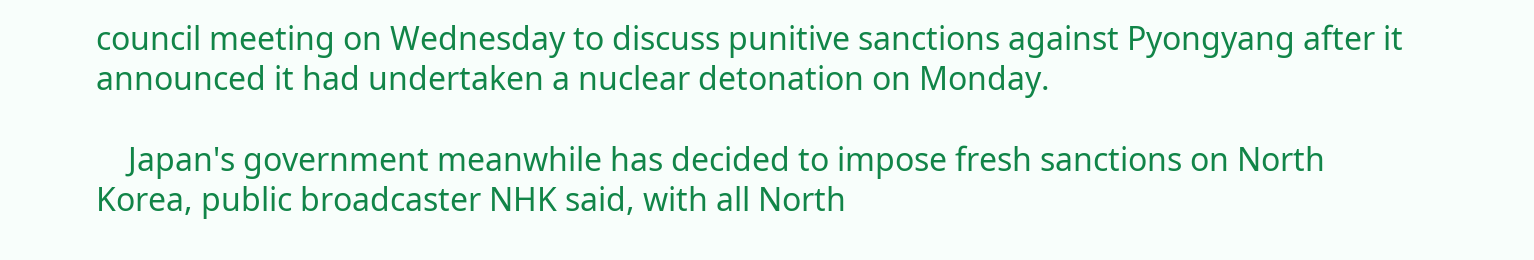council meeting on Wednesday to discuss punitive sanctions against Pyongyang after it announced it had undertaken a nuclear detonation on Monday.

    Japan's government meanwhile has decided to impose fresh sanctions on North Korea, public broadcaster NHK said, with all North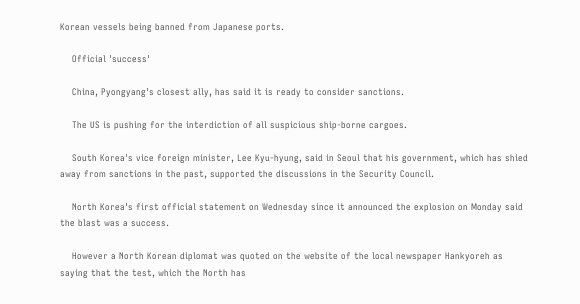Korean vessels being banned from Japanese ports.

    Official 'success'

    China, Pyongyang's closest ally, has said it is ready to consider sanctions.

    The US is pushing for the interdiction of all suspicious ship-borne cargoes.

    South Korea's vice foreign minister, Lee Kyu-hyung, said in Seoul that his government, which has shied away from sanctions in the past, supported the discussions in the Security Council.

    North Korea's first official statement on Wednesday since it announced the explosion on Monday said the blast was a success.

    However a North Korean diplomat was quoted on the website of the local newspaper Hankyoreh as saying that the test, which the North has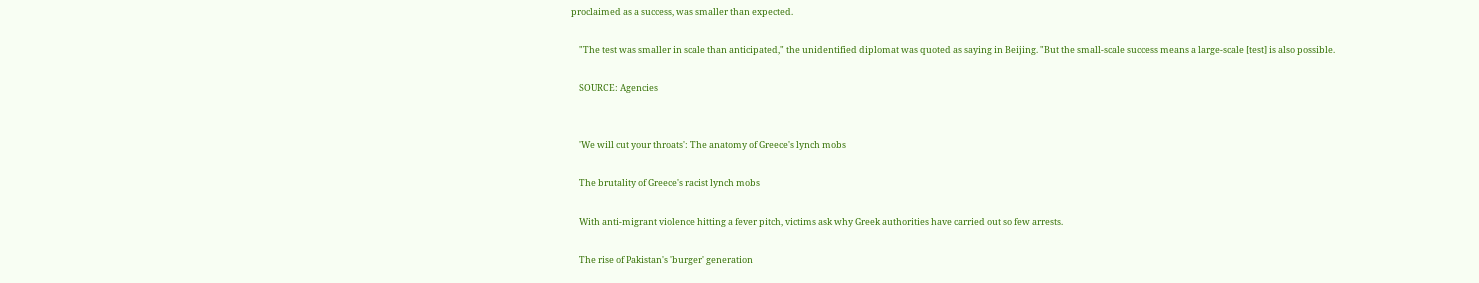proclaimed as a success, was smaller than expected.

    "The test was smaller in scale than anticipated," the unidentified diplomat was quoted as saying in Beijing. "But the small-scale success means a large-scale [test] is also possible.

    SOURCE: Agencies


    'We will cut your throats': The anatomy of Greece's lynch mobs

    The brutality of Greece's racist lynch mobs

    With anti-migrant violence hitting a fever pitch, victims ask why Greek authorities have carried out so few arrests.

    The rise of Pakistan's 'burger' generation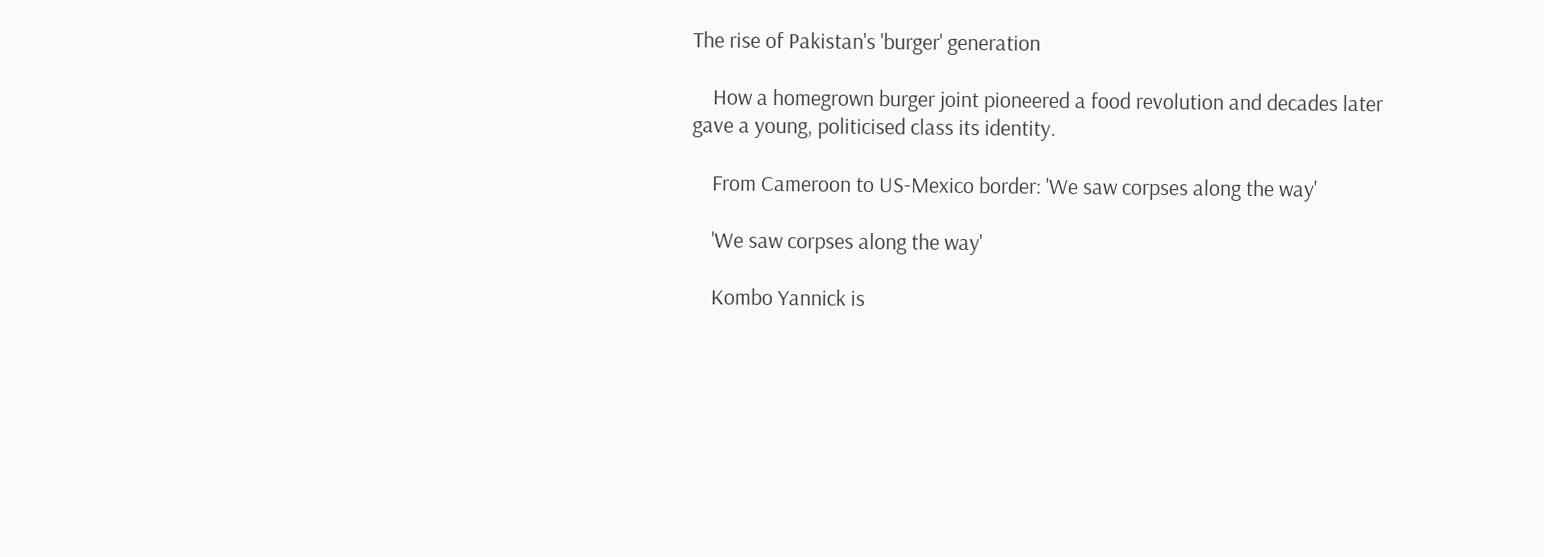The rise of Pakistan's 'burger' generation

    How a homegrown burger joint pioneered a food revolution and decades later gave a young, politicised class its identity.

    From Cameroon to US-Mexico border: 'We saw corpses along the way'

    'We saw corpses along the way'

    Kombo Yannick is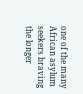one of the many African asylum seekers braving the longer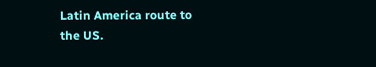Latin America route to the US.